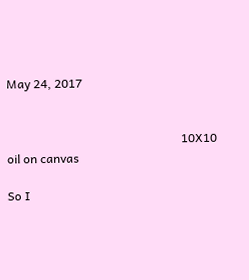May 24, 2017


                                                          10X10 oil on canvas

So I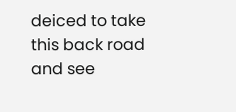deiced to take this back road and see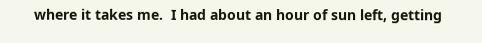where it takes me.  I had about an hour of sun left, getting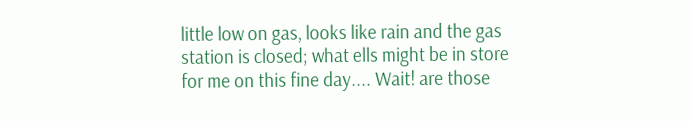little low on gas, looks like rain and the gas station is closed; what ells might be in store for me on this fine day.... Wait! are those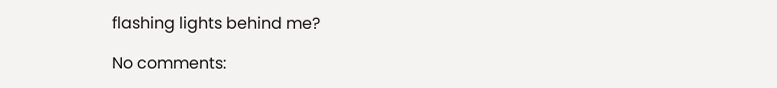flashing lights behind me?

No comments: